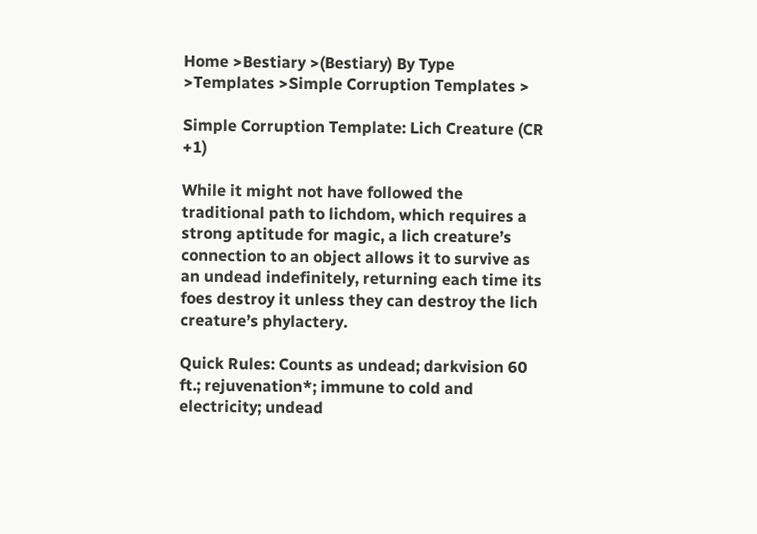Home >Bestiary >(Bestiary) By Type >Templates >Simple Corruption Templates >

Simple Corruption Template: Lich Creature (CR +1)

While it might not have followed the traditional path to lichdom, which requires a strong aptitude for magic, a lich creature’s connection to an object allows it to survive as an undead indefinitely, returning each time its foes destroy it unless they can destroy the lich creature’s phylactery.

Quick Rules: Counts as undead; darkvision 60 ft.; rejuvenation*; immune to cold and electricity; undead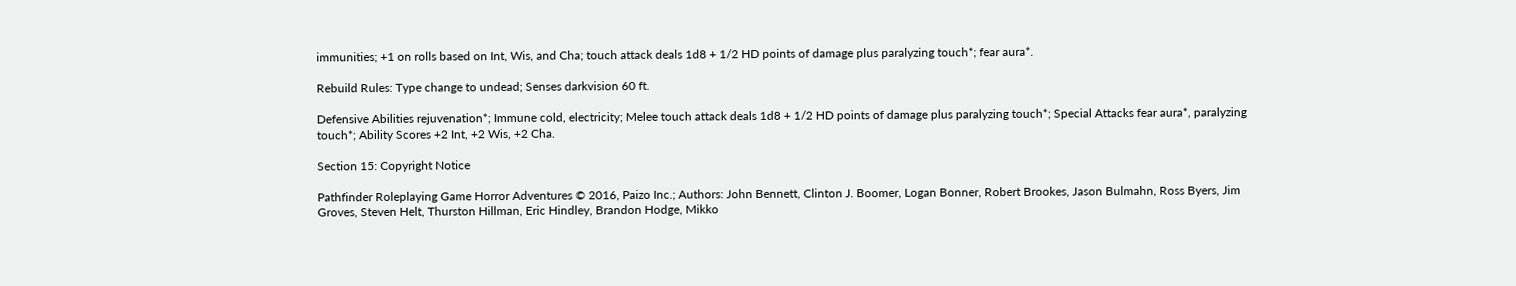immunities; +1 on rolls based on Int, Wis, and Cha; touch attack deals 1d8 + 1/2 HD points of damage plus paralyzing touch*; fear aura*.

Rebuild Rules: Type change to undead; Senses darkvision 60 ft.

Defensive Abilities rejuvenation*; Immune cold, electricity; Melee touch attack deals 1d8 + 1/2 HD points of damage plus paralyzing touch*; Special Attacks fear aura*, paralyzing touch*; Ability Scores +2 Int, +2 Wis, +2 Cha.

Section 15: Copyright Notice

Pathfinder Roleplaying Game Horror Adventures © 2016, Paizo Inc.; Authors: John Bennett, Clinton J. Boomer, Logan Bonner, Robert Brookes, Jason Bulmahn, Ross Byers, Jim Groves, Steven Helt, Thurston Hillman, Eric Hindley, Brandon Hodge, Mikko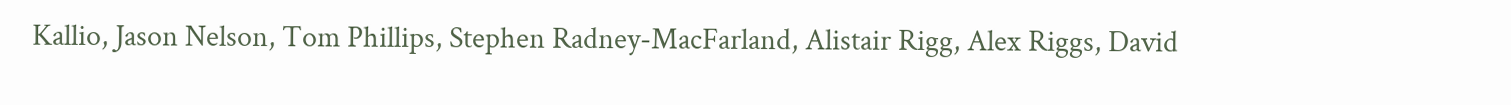Kallio, Jason Nelson, Tom Phillips, Stephen Radney-MacFarland, Alistair Rigg, Alex Riggs, David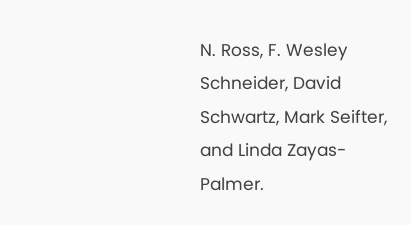N. Ross, F. Wesley Schneider, David Schwartz, Mark Seifter, and Linda Zayas-Palmer.